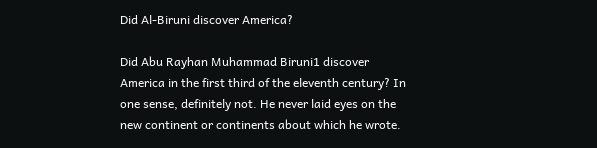Did Al-Biruni discover America?

Did Abu Rayhan Muhammad Biruni1 discover America in the first third of the eleventh century? In one sense, definitely not. He never laid eyes on the new continent or continents about which he wrote.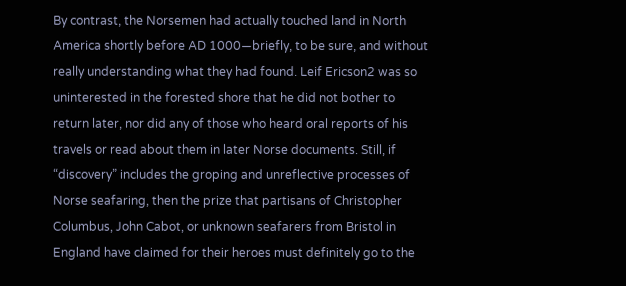By contrast, the Norsemen had actually touched land in North America shortly before AD 1000—briefly, to be sure, and without really understanding what they had found. Leif Ericson2 was so uninterested in the forested shore that he did not bother to return later, nor did any of those who heard oral reports of his travels or read about them in later Norse documents. Still, if “discovery” includes the groping and unreflective processes of Norse seafaring, then the prize that partisans of Christopher Columbus, John Cabot, or unknown seafarers from Bristol in England have claimed for their heroes must definitely go to the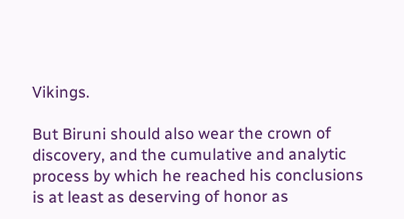Vikings.

But Biruni should also wear the crown of discovery, and the cumulative and analytic process by which he reached his conclusions is at least as deserving of honor as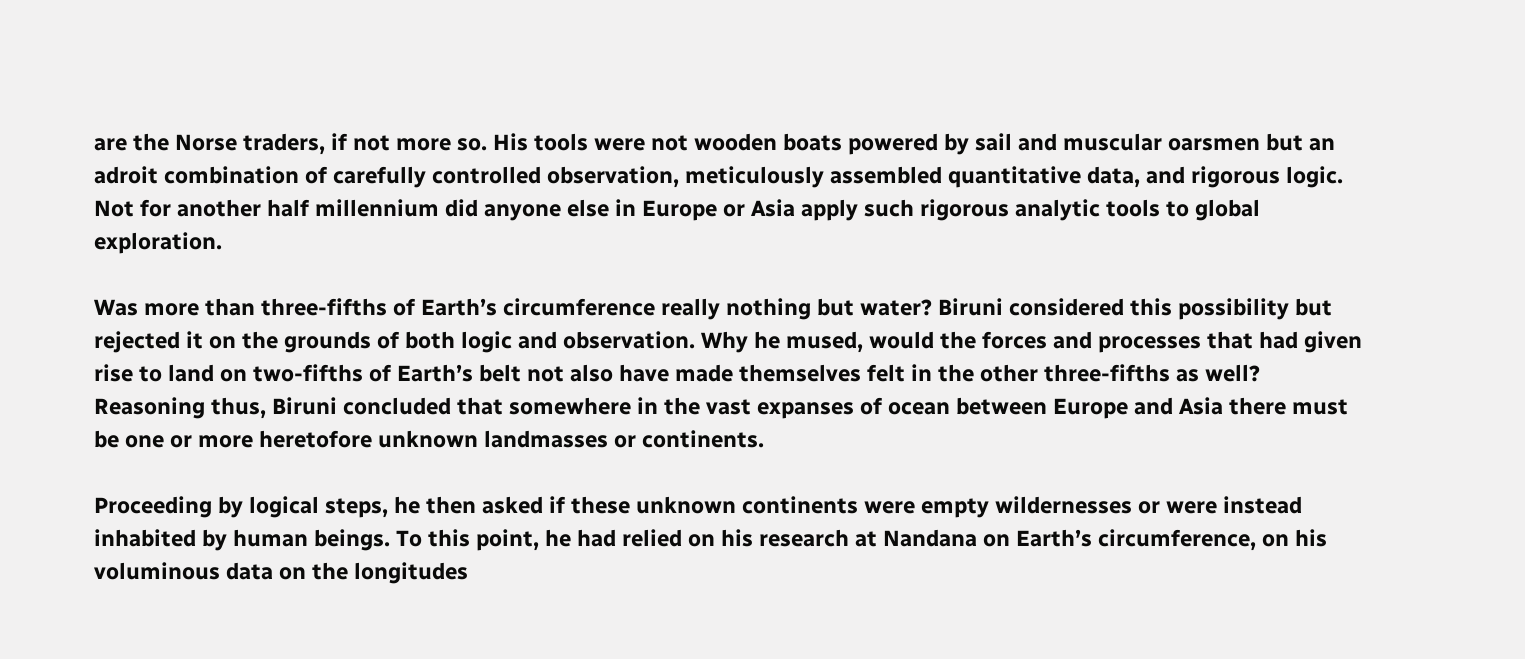are the Norse traders, if not more so. His tools were not wooden boats powered by sail and muscular oarsmen but an adroit combination of carefully controlled observation, meticulously assembled quantitative data, and rigorous logic. Not for another half millennium did anyone else in Europe or Asia apply such rigorous analytic tools to global exploration.

Was more than three-fifths of Earth’s circumference really nothing but water? Biruni considered this possibility but rejected it on the grounds of both logic and observation. Why he mused, would the forces and processes that had given rise to land on two-fifths of Earth’s belt not also have made themselves felt in the other three-fifths as well? Reasoning thus, Biruni concluded that somewhere in the vast expanses of ocean between Europe and Asia there must be one or more heretofore unknown landmasses or continents.

Proceeding by logical steps, he then asked if these unknown continents were empty wildernesses or were instead inhabited by human beings. To this point, he had relied on his research at Nandana on Earth’s circumference, on his voluminous data on the longitudes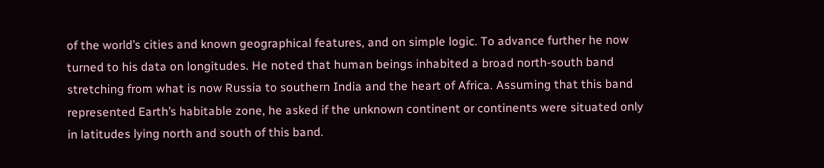of the world’s cities and known geographical features, and on simple logic. To advance further he now turned to his data on longitudes. He noted that human beings inhabited a broad north-south band stretching from what is now Russia to southern India and the heart of Africa. Assuming that this band represented Earth’s habitable zone, he asked if the unknown continent or continents were situated only in latitudes lying north and south of this band.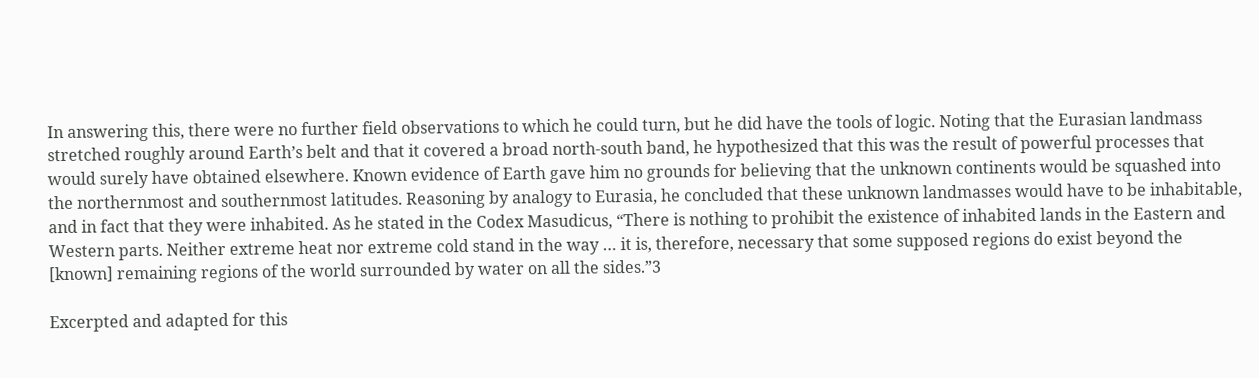In answering this, there were no further field observations to which he could turn, but he did have the tools of logic. Noting that the Eurasian landmass stretched roughly around Earth’s belt and that it covered a broad north-south band, he hypothesized that this was the result of powerful processes that would surely have obtained elsewhere. Known evidence of Earth gave him no grounds for believing that the unknown continents would be squashed into the northernmost and southernmost latitudes. Reasoning by analogy to Eurasia, he concluded that these unknown landmasses would have to be inhabitable, and in fact that they were inhabited. As he stated in the Codex Masudicus, “There is nothing to prohibit the existence of inhabited lands in the Eastern and Western parts. Neither extreme heat nor extreme cold stand in the way … it is, therefore, necessary that some supposed regions do exist beyond the [known] remaining regions of the world surrounded by water on all the sides.”3

Excerpted and adapted for this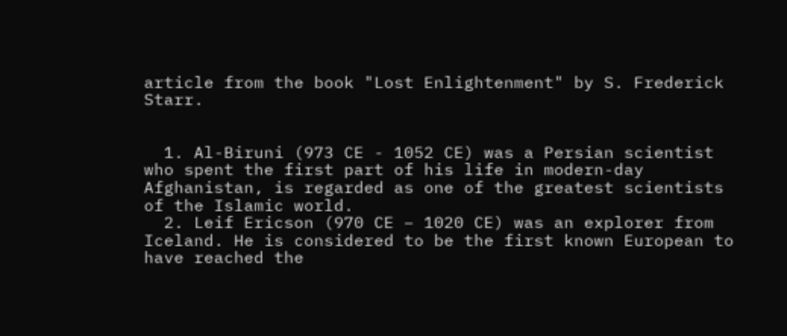article from the book "Lost Enlightenment" by S. Frederick Starr.


  1. Al-Biruni (973 CE - 1052 CE) was a Persian scientist who spent the first part of his life in modern-day Afghanistan, is regarded as one of the greatest scientists of the Islamic world.
  2. Leif Ericson (970 CE – 1020 CE) was an explorer from Iceland. He is considered to be the first known European to have reached the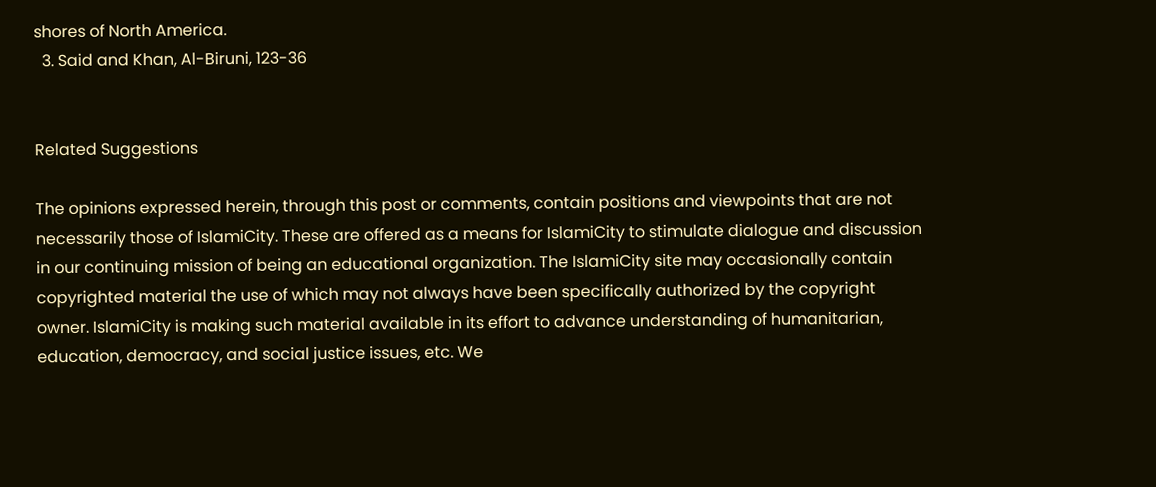shores of North America.
  3. Said and Khan, Al-Biruni, 123-36


Related Suggestions

The opinions expressed herein, through this post or comments, contain positions and viewpoints that are not necessarily those of IslamiCity. These are offered as a means for IslamiCity to stimulate dialogue and discussion in our continuing mission of being an educational organization. The IslamiCity site may occasionally contain copyrighted material the use of which may not always have been specifically authorized by the copyright owner. IslamiCity is making such material available in its effort to advance understanding of humanitarian, education, democracy, and social justice issues, etc. We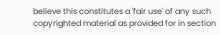believe this constitutes a 'fair use' of any such copyrighted material as provided for in section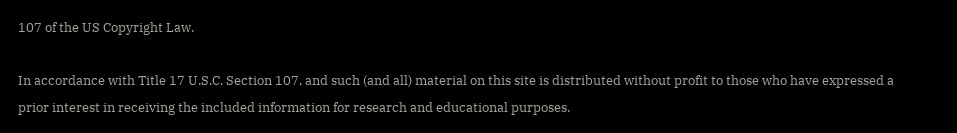107 of the US Copyright Law.

In accordance with Title 17 U.S.C. Section 107, and such (and all) material on this site is distributed without profit to those who have expressed a prior interest in receiving the included information for research and educational purposes.